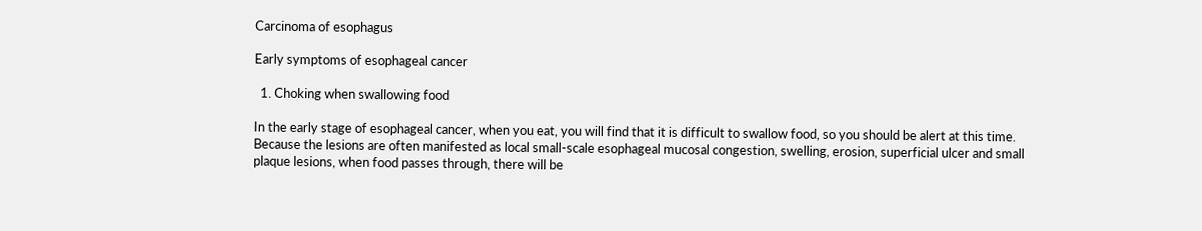Carcinoma of esophagus

Early symptoms of esophageal cancer

  1. Choking when swallowing food

In the early stage of esophageal cancer, when you eat, you will find that it is difficult to swallow food, so you should be alert at this time. Because the lesions are often manifested as local small-scale esophageal mucosal congestion, swelling, erosion, superficial ulcer and small plaque lesions, when food passes through, there will be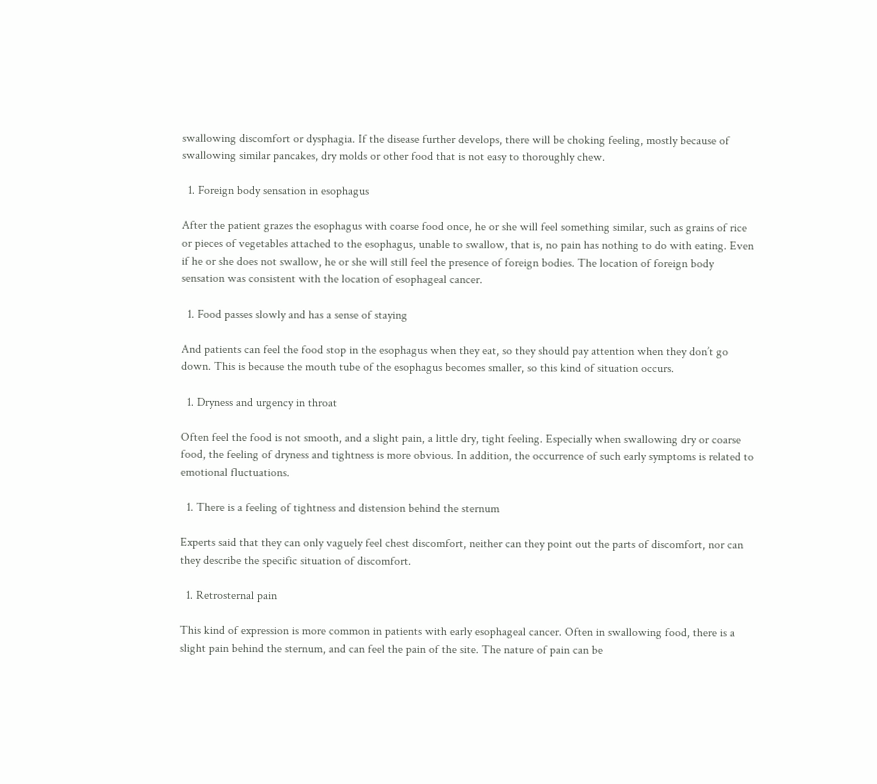swallowing discomfort or dysphagia. If the disease further develops, there will be choking feeling, mostly because of swallowing similar pancakes, dry molds or other food that is not easy to thoroughly chew.

  1. Foreign body sensation in esophagus

After the patient grazes the esophagus with coarse food once, he or she will feel something similar, such as grains of rice or pieces of vegetables attached to the esophagus, unable to swallow, that is, no pain has nothing to do with eating. Even if he or she does not swallow, he or she will still feel the presence of foreign bodies. The location of foreign body sensation was consistent with the location of esophageal cancer.

  1. Food passes slowly and has a sense of staying

And patients can feel the food stop in the esophagus when they eat, so they should pay attention when they don’t go down. This is because the mouth tube of the esophagus becomes smaller, so this kind of situation occurs.

  1. Dryness and urgency in throat

Often feel the food is not smooth, and a slight pain, a little dry, tight feeling. Especially when swallowing dry or coarse food, the feeling of dryness and tightness is more obvious. In addition, the occurrence of such early symptoms is related to emotional fluctuations.

  1. There is a feeling of tightness and distension behind the sternum

Experts said that they can only vaguely feel chest discomfort, neither can they point out the parts of discomfort, nor can they describe the specific situation of discomfort.

  1. Retrosternal pain

This kind of expression is more common in patients with early esophageal cancer. Often in swallowing food, there is a slight pain behind the sternum, and can feel the pain of the site. The nature of pain can be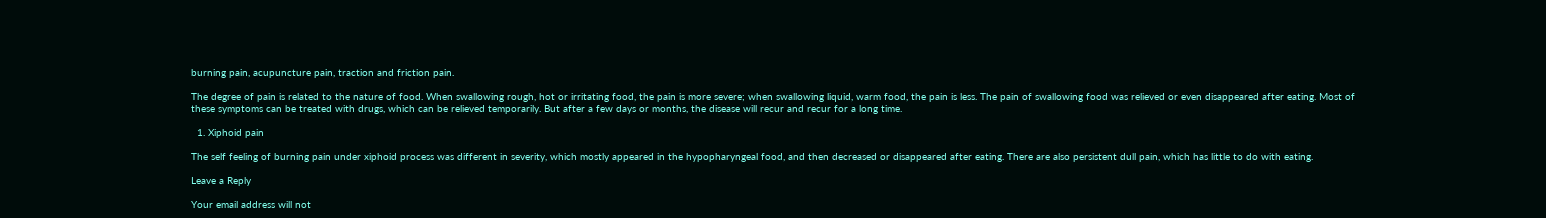burning pain, acupuncture pain, traction and friction pain.

The degree of pain is related to the nature of food. When swallowing rough, hot or irritating food, the pain is more severe; when swallowing liquid, warm food, the pain is less. The pain of swallowing food was relieved or even disappeared after eating. Most of these symptoms can be treated with drugs, which can be relieved temporarily. But after a few days or months, the disease will recur and recur for a long time.

  1. Xiphoid pain

The self feeling of burning pain under xiphoid process was different in severity, which mostly appeared in the hypopharyngeal food, and then decreased or disappeared after eating. There are also persistent dull pain, which has little to do with eating.

Leave a Reply

Your email address will not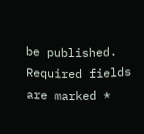be published. Required fields are marked *